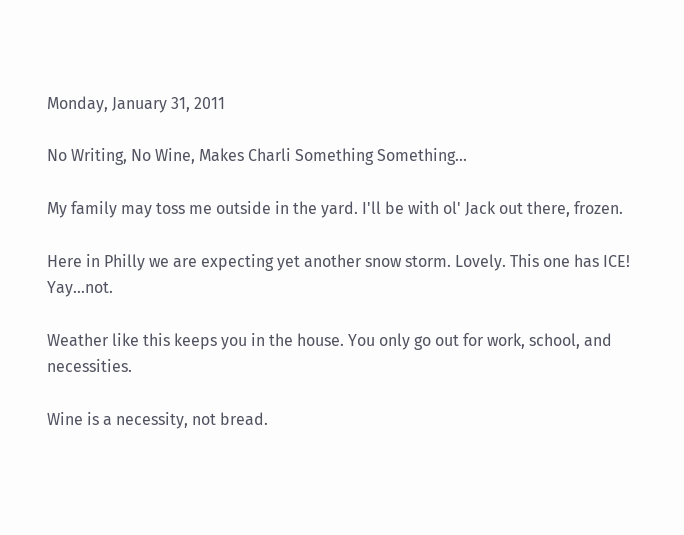Monday, January 31, 2011

No Writing, No Wine, Makes Charli Something Something...

My family may toss me outside in the yard. I'll be with ol' Jack out there, frozen.

Here in Philly we are expecting yet another snow storm. Lovely. This one has ICE! Yay...not.

Weather like this keeps you in the house. You only go out for work, school, and necessities.

Wine is a necessity, not bread.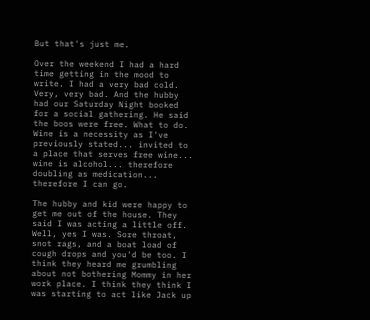But that's just me.

Over the weekend I had a hard time getting in the mood to write. I had a very bad cold. Very, very bad. And the hubby had our Saturday Night booked for a social gathering. He said the boos were free. What to do. Wine is a necessity as I've previously stated... invited to a place that serves free wine... wine is alcohol... therefore doubling as medication... therefore I can go.

The hubby and kid were happy to get me out of the house. They said I was acting a little off. Well, yes I was. Sore throat, snot rags, and a boat load of cough drops and you'd be too. I think they heard me grumbling about not bothering Mommy in her work place. I think they think I was starting to act like Jack up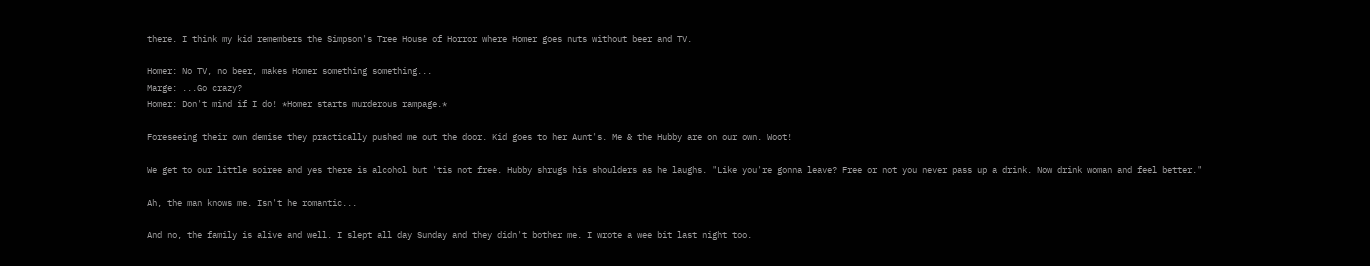there. I think my kid remembers the Simpson's Tree House of Horror where Homer goes nuts without beer and TV.

Homer: No TV, no beer, makes Homer something something...
Marge: ...Go crazy?
Homer: Don't mind if I do! *Homer starts murderous rampage.*

Foreseeing their own demise they practically pushed me out the door. Kid goes to her Aunt's. Me & the Hubby are on our own. Woot!

We get to our little soiree and yes there is alcohol but 'tis not free. Hubby shrugs his shoulders as he laughs. "Like you're gonna leave? Free or not you never pass up a drink. Now drink woman and feel better."

Ah, the man knows me. Isn't he romantic...

And no, the family is alive and well. I slept all day Sunday and they didn't bother me. I wrote a wee bit last night too.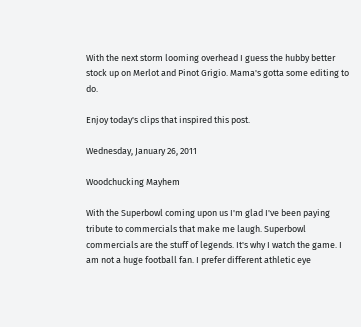With the next storm looming overhead I guess the hubby better stock up on Merlot and Pinot Grigio. Mama's gotta some editing to do.

Enjoy today's clips that inspired this post.

Wednesday, January 26, 2011

Woodchucking Mayhem

With the Superbowl coming upon us I'm glad I've been paying tribute to commercials that make me laugh. Superbowl commercials are the stuff of legends. It's why I watch the game. I am not a huge football fan. I prefer different athletic eye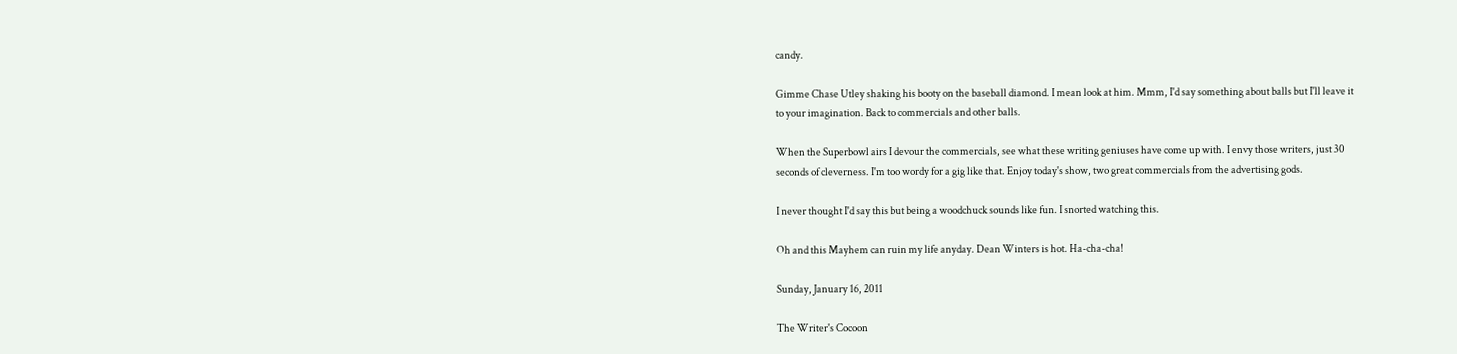candy.

Gimme Chase Utley shaking his booty on the baseball diamond. I mean look at him. Mmm, I'd say something about balls but I'll leave it to your imagination. Back to commercials and other balls.

When the Superbowl airs I devour the commercials, see what these writing geniuses have come up with. I envy those writers, just 30 seconds of cleverness. I'm too wordy for a gig like that. Enjoy today's show, two great commercials from the advertising gods.

I never thought I'd say this but being a woodchuck sounds like fun. I snorted watching this.

Oh and this Mayhem can ruin my life anyday. Dean Winters is hot. Ha-cha-cha!

Sunday, January 16, 2011

The Writer's Cocoon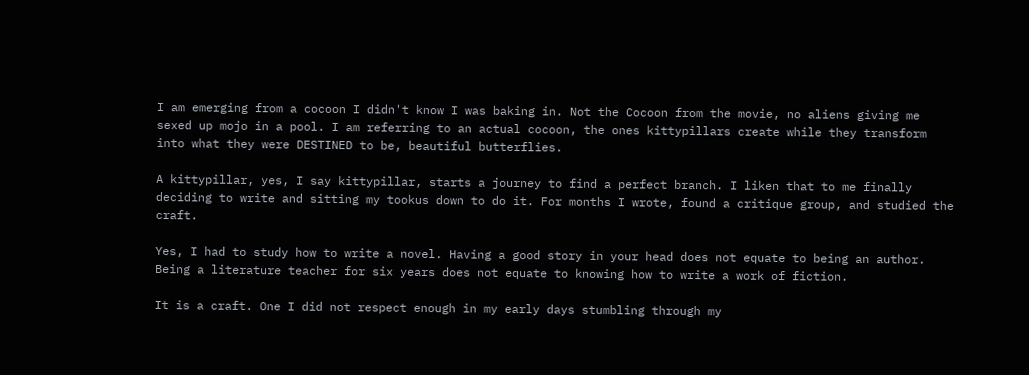I am emerging from a cocoon I didn't know I was baking in. Not the Cocoon from the movie, no aliens giving me sexed up mojo in a pool. I am referring to an actual cocoon, the ones kittypillars create while they transform into what they were DESTINED to be, beautiful butterflies.

A kittypillar, yes, I say kittypillar, starts a journey to find a perfect branch. I liken that to me finally deciding to write and sitting my tookus down to do it. For months I wrote, found a critique group, and studied the craft.

Yes, I had to study how to write a novel. Having a good story in your head does not equate to being an author. Being a literature teacher for six years does not equate to knowing how to write a work of fiction.

It is a craft. One I did not respect enough in my early days stumbling through my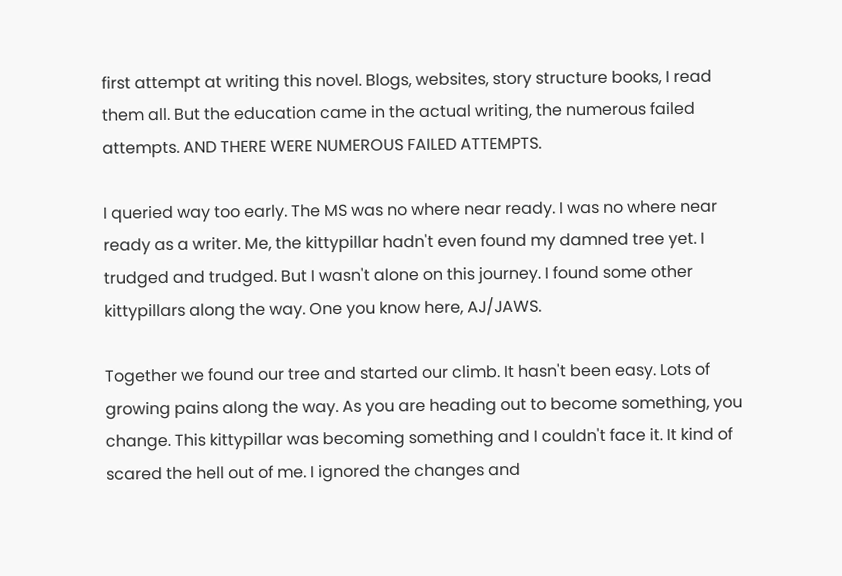first attempt at writing this novel. Blogs, websites, story structure books, I read them all. But the education came in the actual writing, the numerous failed attempts. AND THERE WERE NUMEROUS FAILED ATTEMPTS.

I queried way too early. The MS was no where near ready. I was no where near ready as a writer. Me, the kittypillar hadn't even found my damned tree yet. I trudged and trudged. But I wasn't alone on this journey. I found some other kittypillars along the way. One you know here, AJ/JAWS.

Together we found our tree and started our climb. It hasn't been easy. Lots of growing pains along the way. As you are heading out to become something, you change. This kittypillar was becoming something and I couldn't face it. It kind of scared the hell out of me. I ignored the changes and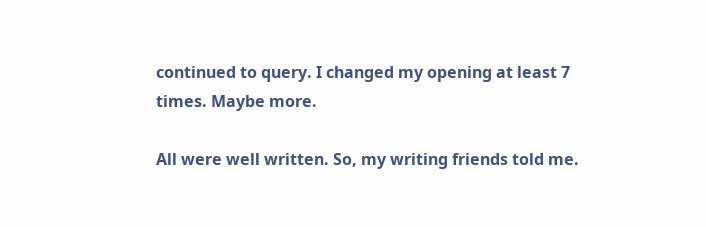continued to query. I changed my opening at least 7 times. Maybe more.

All were well written. So, my writing friends told me.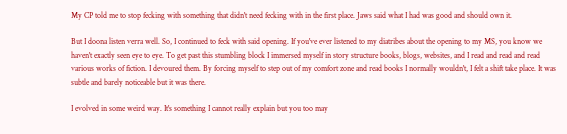My CP told me to stop fecking with something that didn't need fecking with in the first place. Jaws said what I had was good and should own it.

But I doona listen verra well. So, I continued to feck with said opening. If you've ever listened to my diatribes about the opening to my MS, you know we haven't exactly seen eye to eye. To get past this stumbling block I immersed myself in story structure books, blogs, websites, and I read and read and read various works of fiction. I devoured them. By forcing myself to step out of my comfort zone and read books I normally wouldn't, I felt a shift take place. It was subtle and barely noticeable but it was there.

I evolved in some weird way. It's something I cannot really explain but you too may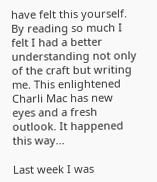have felt this yourself. By reading so much I felt I had a better understanding not only of the craft but writing me. This enlightened Charli Mac has new eyes and a fresh outlook. It happened this way...

Last week I was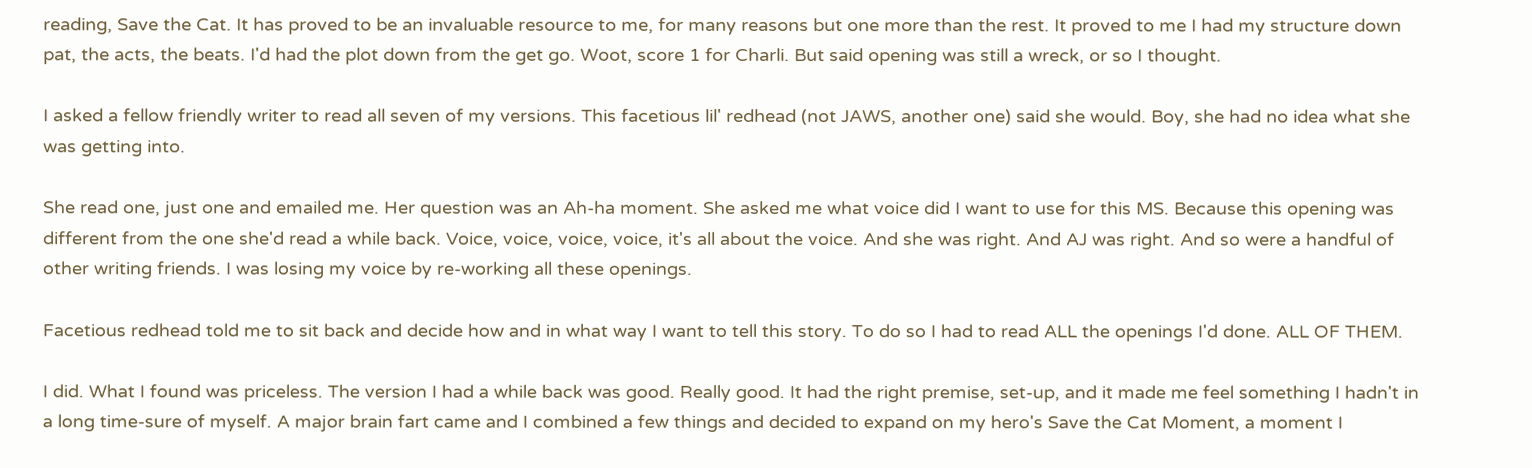reading, Save the Cat. It has proved to be an invaluable resource to me, for many reasons but one more than the rest. It proved to me I had my structure down pat, the acts, the beats. I'd had the plot down from the get go. Woot, score 1 for Charli. But said opening was still a wreck, or so I thought.

I asked a fellow friendly writer to read all seven of my versions. This facetious lil' redhead (not JAWS, another one) said she would. Boy, she had no idea what she was getting into.

She read one, just one and emailed me. Her question was an Ah-ha moment. She asked me what voice did I want to use for this MS. Because this opening was different from the one she'd read a while back. Voice, voice, voice, voice, it's all about the voice. And she was right. And AJ was right. And so were a handful of other writing friends. I was losing my voice by re-working all these openings.

Facetious redhead told me to sit back and decide how and in what way I want to tell this story. To do so I had to read ALL the openings I'd done. ALL OF THEM.

I did. What I found was priceless. The version I had a while back was good. Really good. It had the right premise, set-up, and it made me feel something I hadn't in a long time-sure of myself. A major brain fart came and I combined a few things and decided to expand on my hero's Save the Cat Moment, a moment I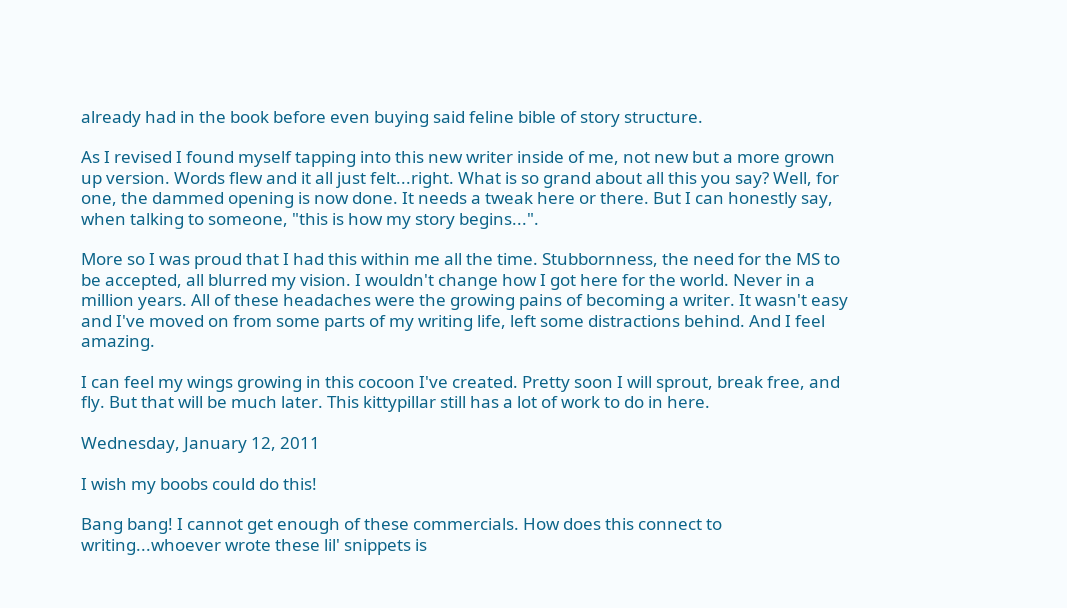already had in the book before even buying said feline bible of story structure.

As I revised I found myself tapping into this new writer inside of me, not new but a more grown up version. Words flew and it all just felt...right. What is so grand about all this you say? Well, for one, the dammed opening is now done. It needs a tweak here or there. But I can honestly say, when talking to someone, "this is how my story begins...".

More so I was proud that I had this within me all the time. Stubbornness, the need for the MS to be accepted, all blurred my vision. I wouldn't change how I got here for the world. Never in a million years. All of these headaches were the growing pains of becoming a writer. It wasn't easy and I've moved on from some parts of my writing life, left some distractions behind. And I feel amazing.

I can feel my wings growing in this cocoon I've created. Pretty soon I will sprout, break free, and fly. But that will be much later. This kittypillar still has a lot of work to do in here.

Wednesday, January 12, 2011

I wish my boobs could do this!

Bang bang! I cannot get enough of these commercials. How does this connect to writing...whoever wrote these lil' snippets is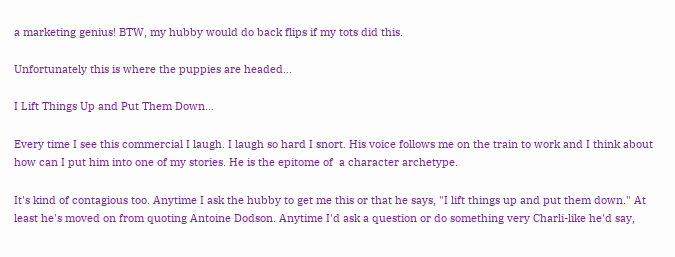a marketing genius! BTW, my hubby would do back flips if my tots did this.

Unfortunately this is where the puppies are headed...

I Lift Things Up and Put Them Down...

Every time I see this commercial I laugh. I laugh so hard I snort. His voice follows me on the train to work and I think about how can I put him into one of my stories. He is the epitome of  a character archetype.

It's kind of contagious too. Anytime I ask the hubby to get me this or that he says, "I lift things up and put them down." At least he's moved on from quoting Antoine Dodson. Anytime I'd ask a question or do something very Charli-like he'd say,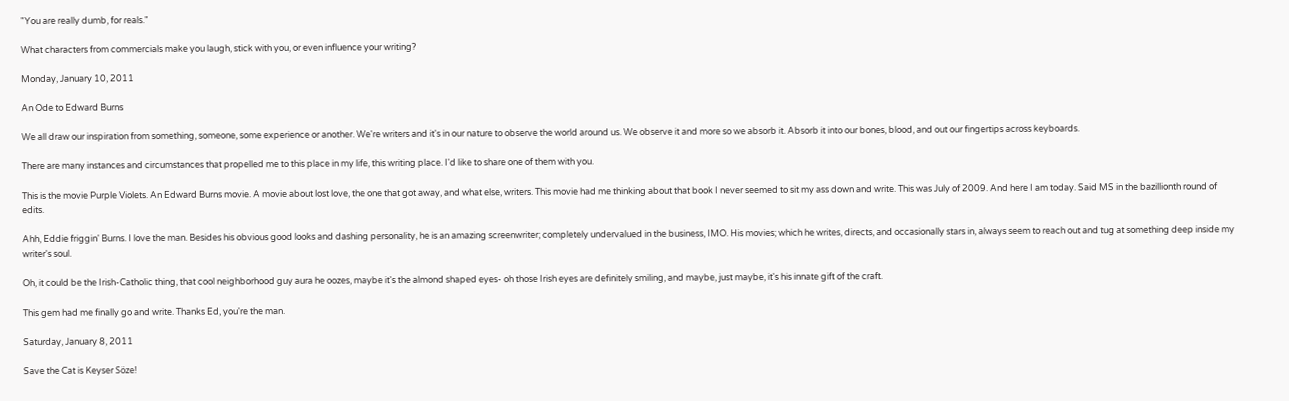"You are really dumb, for reals."

What characters from commercials make you laugh, stick with you, or even influence your writing?

Monday, January 10, 2011

An Ode to Edward Burns

We all draw our inspiration from something, someone, some experience or another. We're writers and it's in our nature to observe the world around us. We observe it and more so we absorb it. Absorb it into our bones, blood, and out our fingertips across keyboards.

There are many instances and circumstances that propelled me to this place in my life, this writing place. I'd like to share one of them with you.

This is the movie Purple Violets. An Edward Burns movie. A movie about lost love, the one that got away, and what else, writers. This movie had me thinking about that book I never seemed to sit my ass down and write. This was July of 2009. And here I am today. Said MS in the bazillionth round of edits.

Ahh, Eddie friggin' Burns. I love the man. Besides his obvious good looks and dashing personality, he is an amazing screenwriter; completely undervalued in the business, IMO. His movies; which he writes, directs, and occasionally stars in, always seem to reach out and tug at something deep inside my writer's soul.

Oh, it could be the Irish-Catholic thing, that cool neighborhood guy aura he oozes, maybe it's the almond shaped eyes- oh those Irish eyes are definitely smiling, and maybe, just maybe, it's his innate gift of the craft.

This gem had me finally go and write. Thanks Ed, you're the man.

Saturday, January 8, 2011

Save the Cat is Keyser Söze!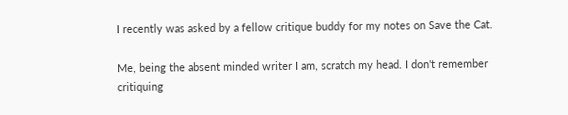I recently was asked by a fellow critique buddy for my notes on Save the Cat.

Me, being the absent minded writer I am, scratch my head. I don't remember critiquing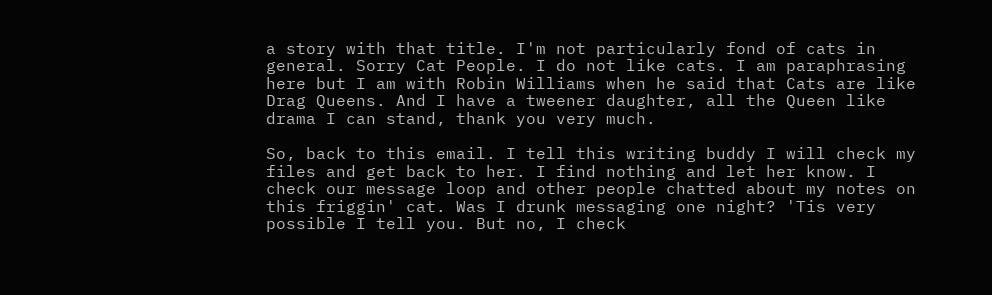a story with that title. I'm not particularly fond of cats in general. Sorry Cat People. I do not like cats. I am paraphrasing here but I am with Robin Williams when he said that Cats are like Drag Queens. And I have a tweener daughter, all the Queen like drama I can stand, thank you very much.

So, back to this email. I tell this writing buddy I will check my files and get back to her. I find nothing and let her know. I check our message loop and other people chatted about my notes on this friggin' cat. Was I drunk messaging one night? 'Tis very possible I tell you. But no, I check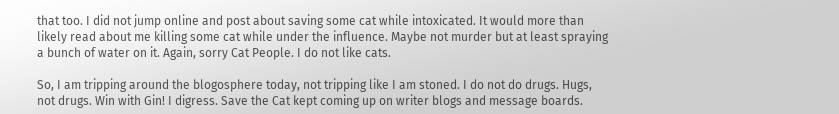that too. I did not jump online and post about saving some cat while intoxicated. It would more than likely read about me killing some cat while under the influence. Maybe not murder but at least spraying a bunch of water on it. Again, sorry Cat People. I do not like cats.

So, I am tripping around the blogosphere today, not tripping like I am stoned. I do not do drugs. Hugs, not drugs. Win with Gin! I digress. Save the Cat kept coming up on writer blogs and message boards.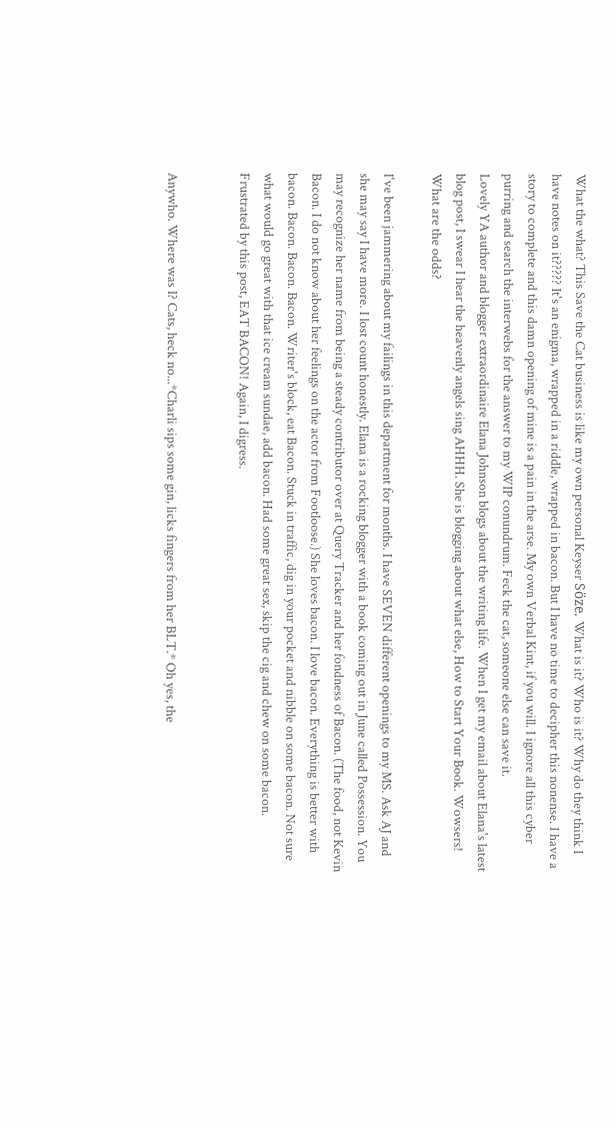What the what? This Save the Cat business is like my own personal Keyser Söze. What is it? Who is it? Why do they think I have notes on it????? It's an enigma, wrapped in a riddle, wrapped in bacon. But I have no time to decipher this nonense. I have a story to complete and this damn opening of mine is a pain in the arse. My own Verbal Kint, if you will. I ignore all this cyber purring and search the interwebs for the answer to my WIP conundrum. Feck the cat, someone else can save it.
Lovely YA author and blogger extraordinaire Elana Johnson blogs about the writing life. When I get my email about Elana's latest blog post, I swear I hear the heavenly angels sing AHHH. She is blogging about what else, How to Start Your Book. Wowsers! What are the odds?

I've been jammering about my failings in this department for months. I have SEVEN different openings to my MS. Ask AJ and she may say I have more. I lost count honestly. Elana is a rocking blogger with a book coming out in June called Possession. You may recognize her name from being a steady contributor over at Query Tracker and her fondness of Bacon. (The food, not Kevin Bacon. I do not know about her feelings on the actor from Footloose.) She loves bacon. I love bacon. Everything is better with bacon. Bacon. Bacon. Bacon. Writer's block, eat Bacon. Stuck in traffic, dig in your pocket and nibble on some bacon. Not sure what would go great with that ice cream sundae, add bacon. Had some great sex, skip the cig and chew on some bacon. Frustrated by this post, EAT BACON! Again, I digress.


Anywho. Where was I? Cats, heck no...*Charli sips some gin, licks fingers from her BLT.* Oh yes, the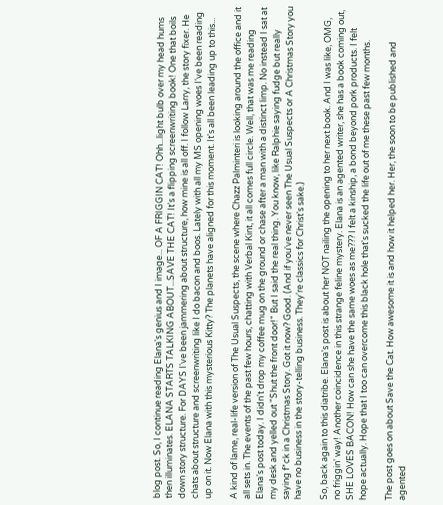blog post. So, I continue reading Elana's genius and I image... OF A FRIGGIN CAT! Ohh...light bulb over my head hums then illuminates. ELANA STARTS TALKING ABOUT...SAVE THE CAT! It's a flipping screenwriting book! One that boils down story structure. For DAYS I've been jammering about structure, how mine is all off. I follow Larry, the story fixer. He chats about structure and screenwriting like I do bacon and boos. Lately with all my MS opening woes I've been reading up on it. Now Elana with this mysterious Kitty? The planets have aligned for this moment. It's all been leading up to this...

A kind of lame, real-life version of The Usual Suspects, the scene where Chazz Palminteri is looking around the office and it all sets in. The events of the past few hours, chatting with Verbal Kint, it all comes full circle. Well, that was me reading Elana's post today. I didn't drop my coffee mug on the ground or chase after a man with a distinct limp. No instead I sat at my desk and yelled out "Shut the front door!" But I said the real thing. You know, like Ralphie saying fudge but really saying f*ck in a Christmas Story. Got it now? Good. (And if you've never seen The Usual Suspects or A Christmas Story you have no business in the story-telling business. They're classics for Christ's sake.)

So, back again to this diatribe. Elana's post is about her NOT nailing the opening to her next book. And I was like, OMG, no friggin' way! Another coincidence in this strange feline mystery. Elana is an agented writer, she has a book coming out, SHE LOVES BACON! How can she have the same woes as me??? I felt a kinship, a bond beyond pork products. I felt hope actually. Hope that I too can overcome this black hole that's sucked the life out of me these past few months.

The post goes on about Save the Cat. How awesome it is and how it helped her. Her, the soon to be published and agented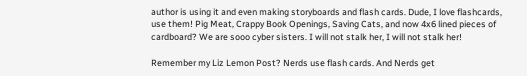author is using it and even making storyboards and flash cards. Dude, I love flashcards, use them! Pig Meat, Crappy Book Openings, Saving Cats, and now 4x6 lined pieces of cardboard? We are sooo cyber sisters. I will not stalk her, I will not stalk her!

Remember my Liz Lemon Post? Nerds use flash cards. And Nerds get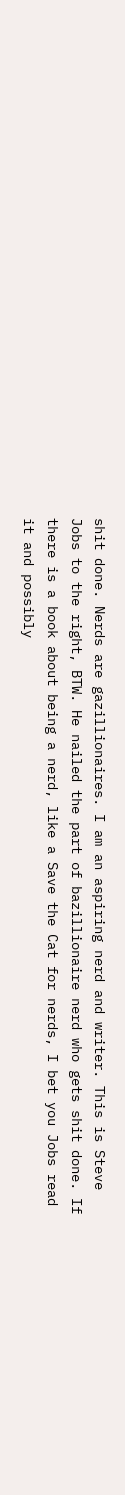shit done. Nerds are gazillionaires. I am an aspiring nerd and writer. This is Steve Jobs to the right, BTW. He nailed the part of bazillionaire nerd who gets shit done. If there is a book about being a nerd, like a Save the Cat for nerds, I bet you Jobs read it and possibly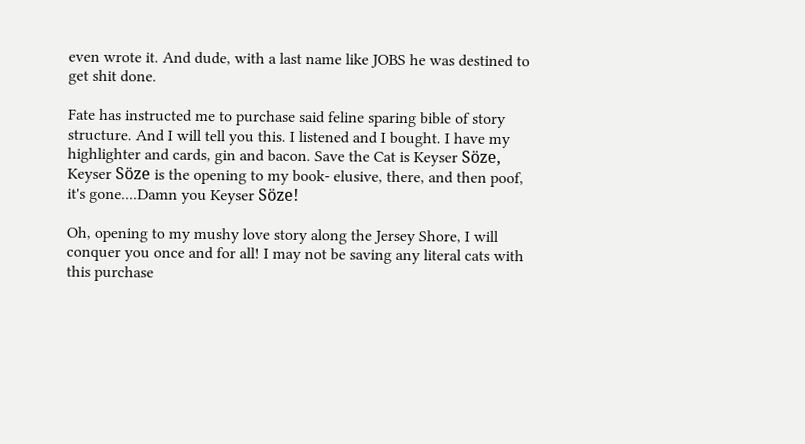even wrote it. And dude, with a last name like JOBS he was destined to get shit done.

Fate has instructed me to purchase said feline sparing bible of story structure. And I will tell you this. I listened and I bought. I have my highlighter and cards, gin and bacon. Save the Cat is Keyser Söze, Keyser Söze is the opening to my book- elusive, there, and then poof, it's gone....Damn you Keyser Söze!

Oh, opening to my mushy love story along the Jersey Shore, I will conquer you once and for all! I may not be saving any literal cats with this purchase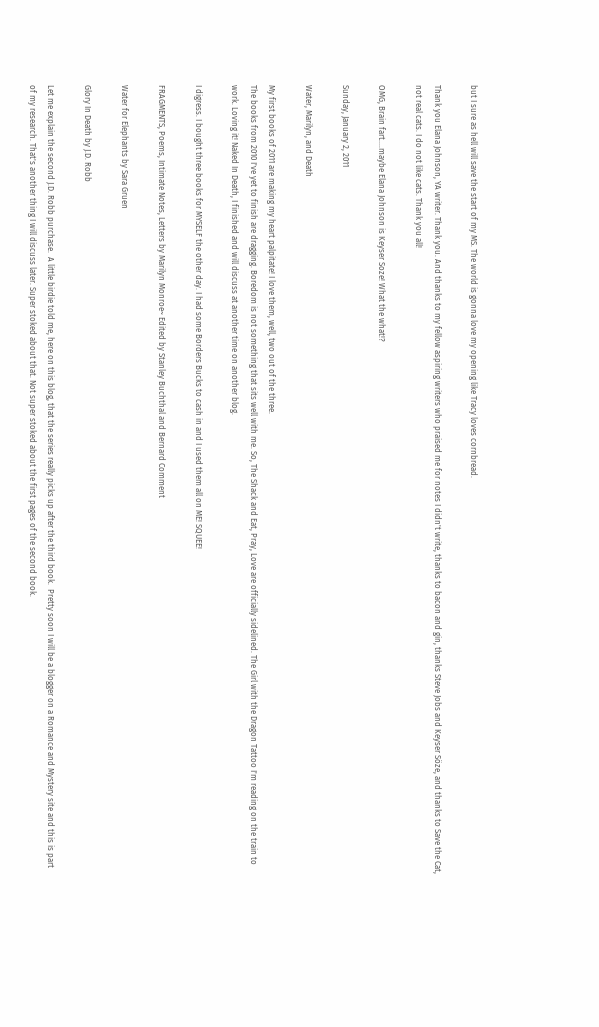but I sure as hell will save the start of my MS. The world is gonna love my opening like Tracy loves cornbread.

Thank you Elana Johnson, YA writer. Thank you. And thanks to my fellow aspiring writers who praised me for notes I didn't write, thanks to bacon and gin, thanks Steve Jobs and Keyser Söze, and thanks to Save the Cat, not real cats. I do not like cats. Thank you all!

OMG, Brain fart....maybe Elana Johnson is Keyser Soze! What the what!?

Sunday, January 2, 2011

Water, Marilyn, and Death

My first books of 2011 are making my heart palpitate! I love them, well, two out of the three.
The books from 2010 I've yet to finish are dragging. Boredom is not something that sits well with me. So, The Shack and Eat, Pray, Love are officially sidelined. The Girl with the Dragon Tattoo I'm reading on the train to work. Loving it! Naked In Death, I finished and will discuss at another time on another blog.

I digress. I bought three books for MYSELF the other day. I had some Borders Bucks to cash in and I used them all on ME! SQUEE!

FRAGMENTS, Poems, Intimate Notes, Letters by Marilyn Monroe~ Edited by Stanley Buchthal and Bernard Comment

Water for Elephants by Sara Gruen

Glory In Death by J.D. Robb

Let me explain the second J.D. Robb purchase.  A little birdie told me, here on this blog, that the series really picks up after the third book.  Pretty soon I will be a blogger on a Romance and Mystery site and this is part of my research. That's another thing I will discuss later. Super stoked about that. Not super stoked about the first pages of the second book.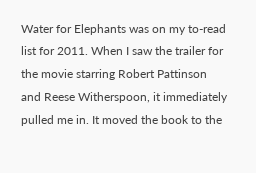Water for Elephants was on my to-read list for 2011. When I saw the trailer for the movie starring Robert Pattinson and Reese Witherspoon, it immediately pulled me in. It moved the book to the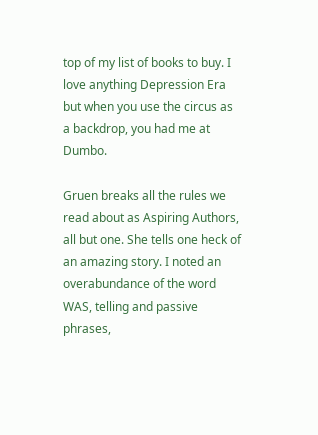top of my list of books to buy. I love anything Depression Era but when you use the circus as a backdrop, you had me at Dumbo.

Gruen breaks all the rules we read about as Aspiring Authors, all but one. She tells one heck of an amazing story. I noted an overabundance of the word WAS, telling and passive phrases,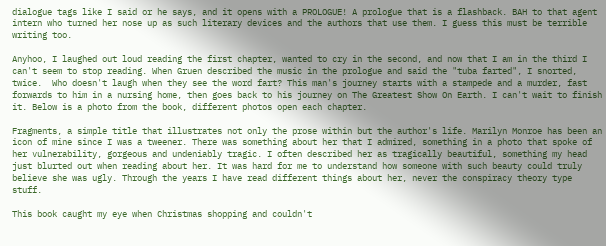dialogue tags like I said or he says, and it opens with a PROLOGUE! A prologue that is a flashback. BAH to that agent intern who turned her nose up as such literary devices and the authors that use them. I guess this must be terrible writing too.

Anyhoo, I laughed out loud reading the first chapter, wanted to cry in the second, and now that I am in the third I can't seem to stop reading. When Gruen described the music in the prologue and said the "tuba farted", I snorted, twice.  Who doesn't laugh when they see the word fart? This man's journey starts with a stampede and a murder, fast forwards to him in a nursing home, then goes back to his journey on The Greatest Show On Earth. I can't wait to finish it. Below is a photo from the book, different photos open each chapter.

Fragments, a simple title that illustrates not only the prose within but the author's life. Marilyn Monroe has been an icon of mine since I was a tweener. There was something about her that I admired, something in a photo that spoke of her vulnerability, gorgeous and undeniably tragic. I often described her as tragically beautiful, something my head just blurted out when reading about her. It was hard for me to understand how someone with such beauty could truly believe she was ugly. Through the years I have read different things about her, never the conspiracy theory type stuff.

This book caught my eye when Christmas shopping and couldn't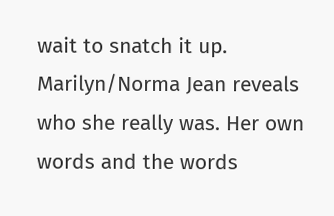wait to snatch it up. Marilyn/Norma Jean reveals who she really was. Her own words and the words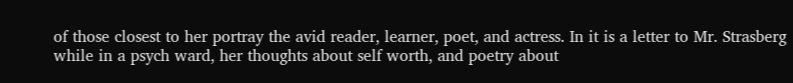of those closest to her portray the avid reader, learner, poet, and actress. In it is a letter to Mr. Strasberg while in a psych ward, her thoughts about self worth, and poetry about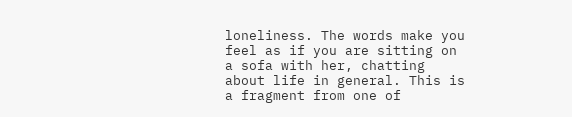loneliness. The words make you feel as if you are sitting on a sofa with her, chatting about life in general. This is a fragment from one of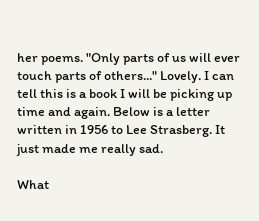her poems. "Only parts of us will ever touch parts of others..." Lovely. I can tell this is a book I will be picking up time and again. Below is a letter written in 1956 to Lee Strasberg. It just made me really sad.

What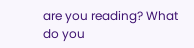are you reading? What do you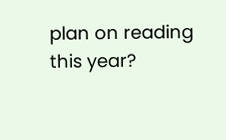plan on reading this year?